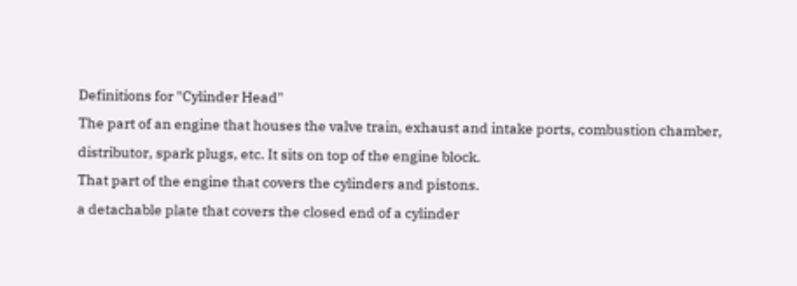Definitions for "Cylinder Head"
The part of an engine that houses the valve train, exhaust and intake ports, combustion chamber, distributor, spark plugs, etc. It sits on top of the engine block.
That part of the engine that covers the cylinders and pistons.
a detachable plate that covers the closed end of a cylinder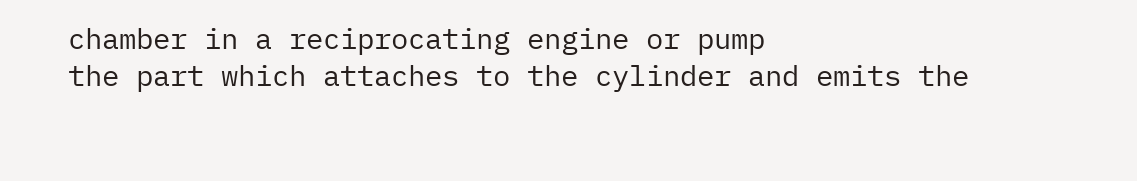chamber in a reciprocating engine or pump
the part which attaches to the cylinder and emits the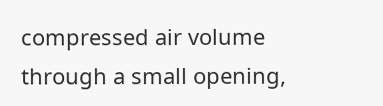compressed air volume through a small opening,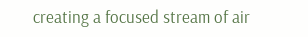creating a focused stream of air